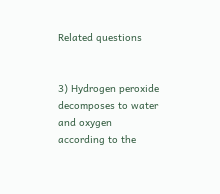Related questions


3) Hydrogen peroxide decomposes to water and oxygen according to the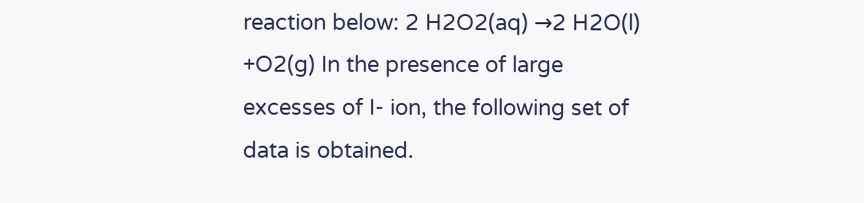reaction below: 2 H2O2(aq) →2 H2O(l) +O2(g) In the presence of large excesses of I- ion, the following set of data is obtained.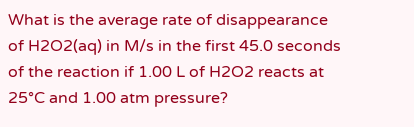What is the average rate of disappearance of H2O2(aq) in M/s in the first 45.0 seconds of the reaction if 1.00 L of H2O2 reacts at 25°C and 1.00 atm pressure?